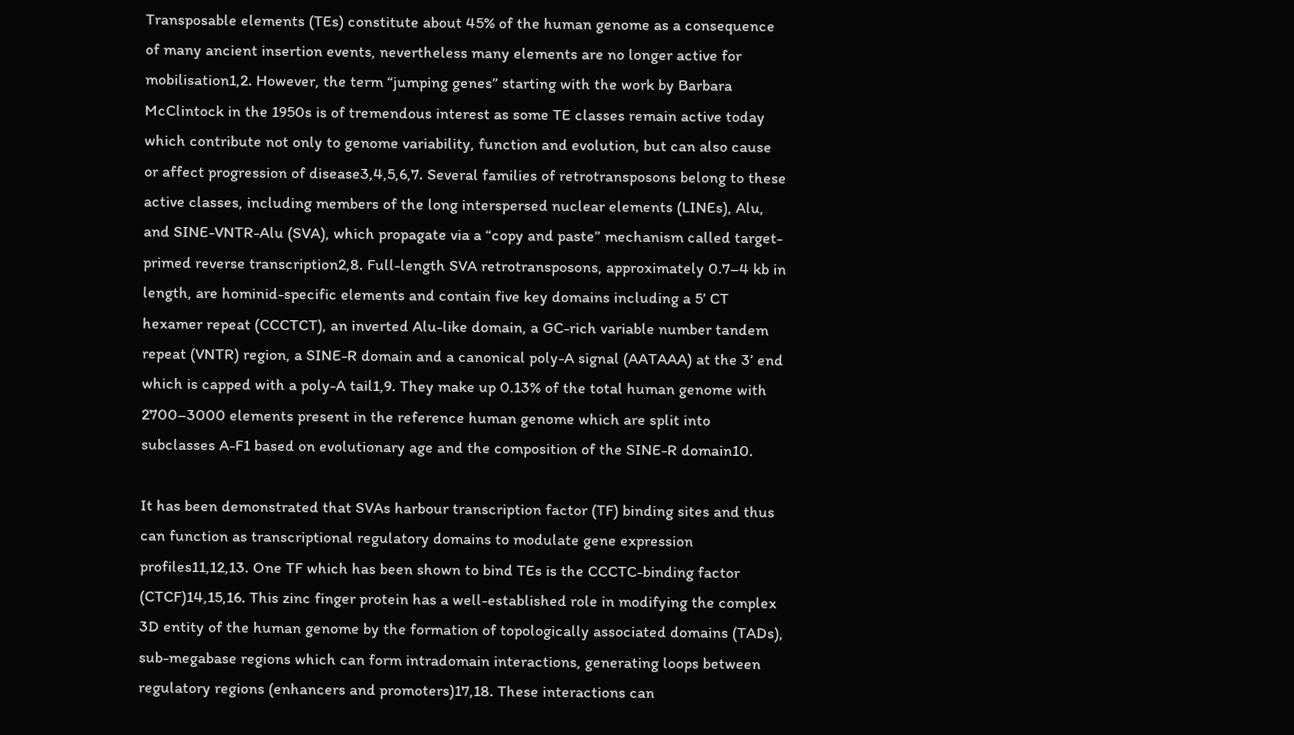Transposable elements (TEs) constitute about 45% of the human genome as a consequence of many ancient insertion events, nevertheless many elements are no longer active for mobilisation1,2. However, the term “jumping genes” starting with the work by Barbara McClintock in the 1950s is of tremendous interest as some TE classes remain active today which contribute not only to genome variability, function and evolution, but can also cause or affect progression of disease3,4,5,6,7. Several families of retrotransposons belong to these active classes, including members of the long interspersed nuclear elements (LINEs), Alu, and SINE-VNTR-Alu (SVA), which propagate via a “copy and paste” mechanism called target-primed reverse transcription2,8. Full-length SVA retrotransposons, approximately 0.7–4 kb in length, are hominid-specific elements and contain five key domains including a 5’ CT hexamer repeat (CCCTCT), an inverted Alu-like domain, a GC-rich variable number tandem repeat (VNTR) region, a SINE-R domain and a canonical poly-A signal (AATAAA) at the 3’ end which is capped with a poly-A tail1,9. They make up 0.13% of the total human genome with 2700–3000 elements present in the reference human genome which are split into subclasses A-F1 based on evolutionary age and the composition of the SINE-R domain10.

It has been demonstrated that SVAs harbour transcription factor (TF) binding sites and thus can function as transcriptional regulatory domains to modulate gene expression profiles11,12,13. One TF which has been shown to bind TEs is the CCCTC-binding factor (CTCF)14,15,16. This zinc finger protein has a well-established role in modifying the complex 3D entity of the human genome by the formation of topologically associated domains (TADs), sub-megabase regions which can form intradomain interactions, generating loops between regulatory regions (enhancers and promoters)17,18. These interactions can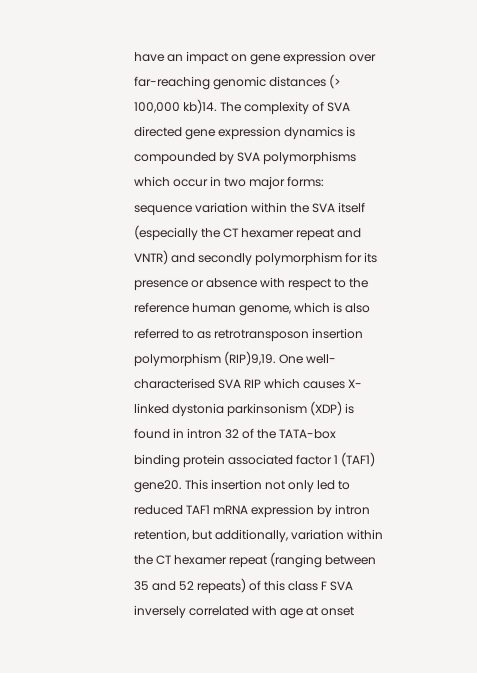have an impact on gene expression over far-reaching genomic distances (> 100,000 kb)14. The complexity of SVA directed gene expression dynamics is compounded by SVA polymorphisms which occur in two major forms: sequence variation within the SVA itself (especially the CT hexamer repeat and VNTR) and secondly polymorphism for its presence or absence with respect to the reference human genome, which is also referred to as retrotransposon insertion polymorphism (RIP)9,19. One well-characterised SVA RIP which causes X-linked dystonia parkinsonism (XDP) is found in intron 32 of the TATA-box binding protein associated factor 1 (TAF1) gene20. This insertion not only led to reduced TAF1 mRNA expression by intron retention, but additionally, variation within the CT hexamer repeat (ranging between 35 and 52 repeats) of this class F SVA inversely correlated with age at onset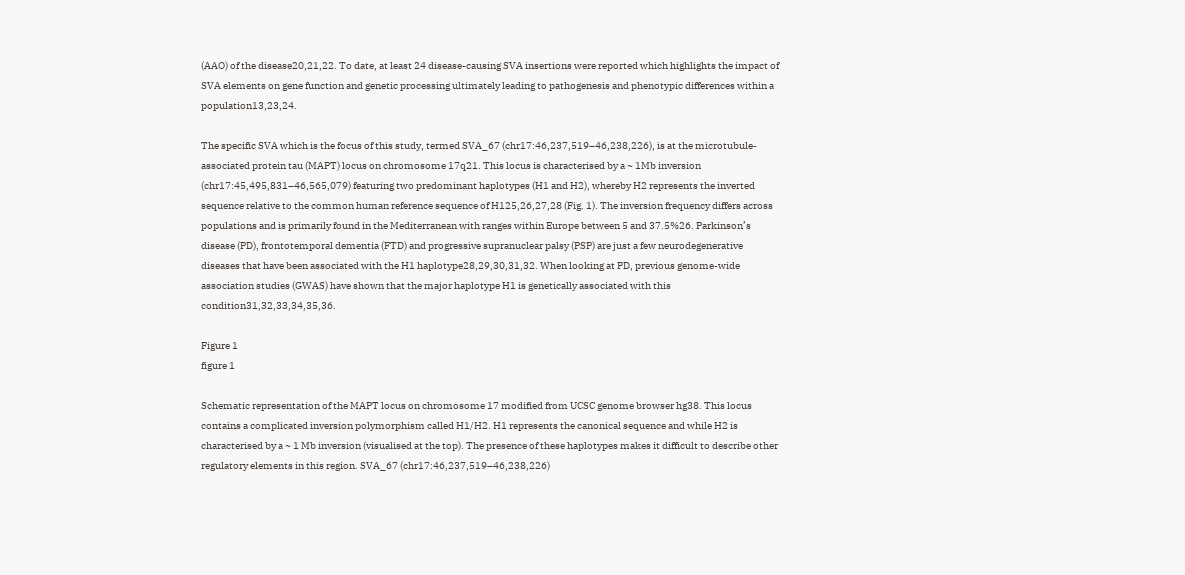(AAO) of the disease20,21,22. To date, at least 24 disease-causing SVA insertions were reported which highlights the impact of SVA elements on gene function and genetic processing ultimately leading to pathogenesis and phenotypic differences within a population13,23,24.

The specific SVA which is the focus of this study, termed SVA_67 (chr17:46,237,519–46,238,226), is at the microtubule-associated protein tau (MAPT) locus on chromosome 17q21. This locus is characterised by a ~ 1Mb inversion (chr17:45,495,831–46,565,079) featuring two predominant haplotypes (H1 and H2), whereby H2 represents the inverted sequence relative to the common human reference sequence of H125,26,27,28 (Fig. 1). The inversion frequency differs across populations and is primarily found in the Mediterranean with ranges within Europe between 5 and 37.5%26. Parkinson’s disease (PD), frontotemporal dementia (FTD) and progressive supranuclear palsy (PSP) are just a few neurodegenerative diseases that have been associated with the H1 haplotype28,29,30,31,32. When looking at PD, previous genome-wide association studies (GWAS) have shown that the major haplotype H1 is genetically associated with this condition31,32,33,34,35,36.

Figure 1
figure 1

Schematic representation of the MAPT locus on chromosome 17 modified from UCSC genome browser hg38. This locus contains a complicated inversion polymorphism called H1/H2. H1 represents the canonical sequence and while H2 is characterised by a ~ 1 Mb inversion (visualised at the top). The presence of these haplotypes makes it difficult to describe other regulatory elements in this region. SVA_67 (chr17:46,237,519–46,238,226)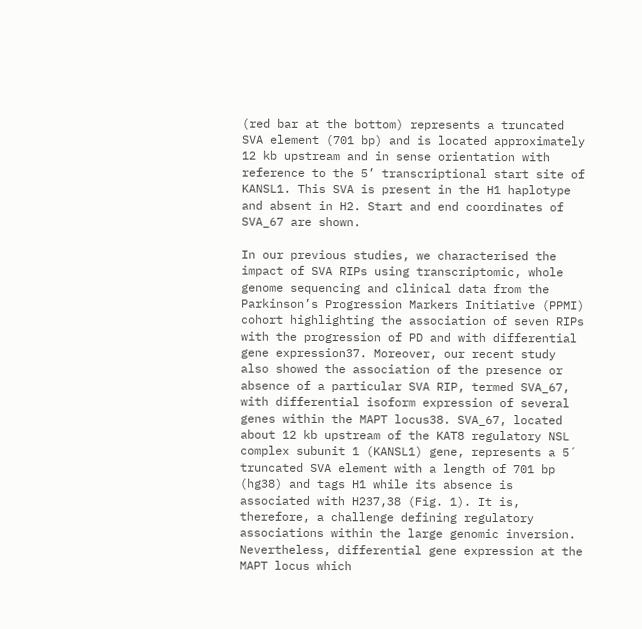(red bar at the bottom) represents a truncated SVA element (701 bp) and is located approximately 12 kb upstream and in sense orientation with reference to the 5’ transcriptional start site of KANSL1. This SVA is present in the H1 haplotype and absent in H2. Start and end coordinates of SVA_67 are shown.

In our previous studies, we characterised the impact of SVA RIPs using transcriptomic, whole genome sequencing and clinical data from the Parkinson’s Progression Markers Initiative (PPMI) cohort highlighting the association of seven RIPs with the progression of PD and with differential gene expression37. Moreover, our recent study also showed the association of the presence or absence of a particular SVA RIP, termed SVA_67, with differential isoform expression of several genes within the MAPT locus38. SVA_67, located about 12 kb upstream of the KAT8 regulatory NSL complex subunit 1 (KANSL1) gene, represents a 5´ truncated SVA element with a length of 701 bp (hg38) and tags H1 while its absence is associated with H237,38 (Fig. 1). It is, therefore, a challenge defining regulatory associations within the large genomic inversion. Nevertheless, differential gene expression at the MAPT locus which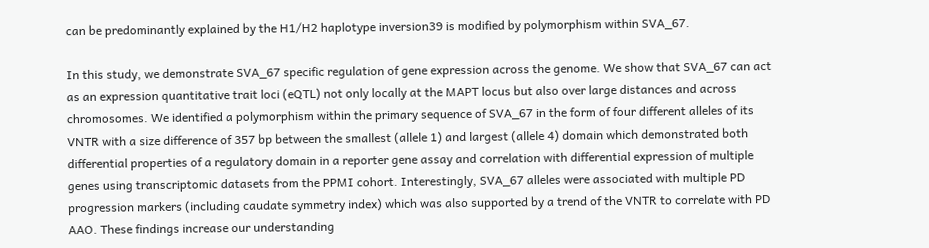can be predominantly explained by the H1/H2 haplotype inversion39 is modified by polymorphism within SVA_67.

In this study, we demonstrate SVA_67 specific regulation of gene expression across the genome. We show that SVA_67 can act as an expression quantitative trait loci (eQTL) not only locally at the MAPT locus but also over large distances and across chromosomes. We identified a polymorphism within the primary sequence of SVA_67 in the form of four different alleles of its VNTR with a size difference of 357 bp between the smallest (allele 1) and largest (allele 4) domain which demonstrated both differential properties of a regulatory domain in a reporter gene assay and correlation with differential expression of multiple genes using transcriptomic datasets from the PPMI cohort. Interestingly, SVA_67 alleles were associated with multiple PD progression markers (including caudate symmetry index) which was also supported by a trend of the VNTR to correlate with PD AAO. These findings increase our understanding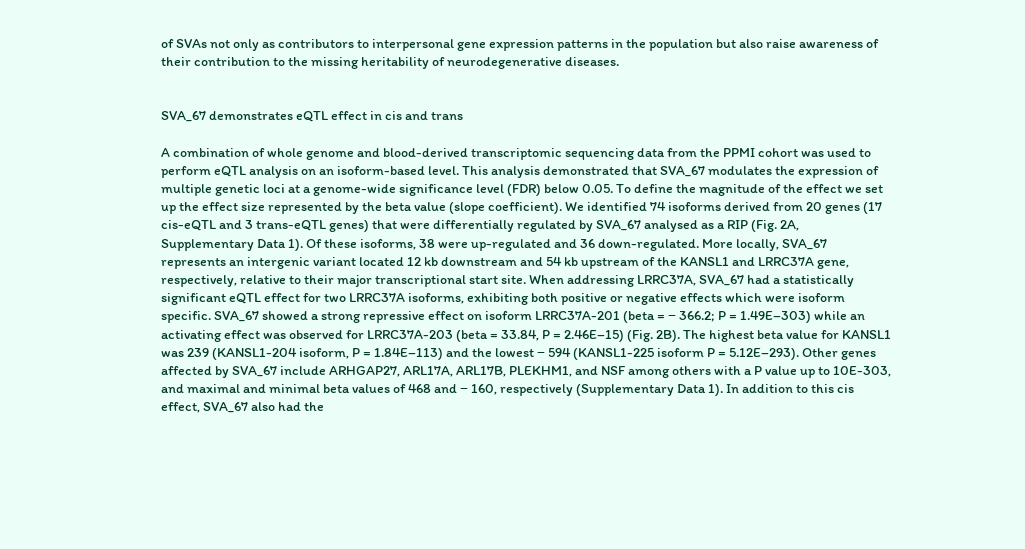of SVAs not only as contributors to interpersonal gene expression patterns in the population but also raise awareness of their contribution to the missing heritability of neurodegenerative diseases.


SVA_67 demonstrates eQTL effect in cis and trans

A combination of whole genome and blood-derived transcriptomic sequencing data from the PPMI cohort was used to perform eQTL analysis on an isoform-based level. This analysis demonstrated that SVA_67 modulates the expression of multiple genetic loci at a genome-wide significance level (FDR) below 0.05. To define the magnitude of the effect we set up the effect size represented by the beta value (slope coefficient). We identified 74 isoforms derived from 20 genes (17 cis-eQTL and 3 trans-eQTL genes) that were differentially regulated by SVA_67 analysed as a RIP (Fig. 2A, Supplementary Data 1). Of these isoforms, 38 were up-regulated and 36 down-regulated. More locally, SVA_67 represents an intergenic variant located 12 kb downstream and 54 kb upstream of the KANSL1 and LRRC37A gene, respectively, relative to their major transcriptional start site. When addressing LRRC37A, SVA_67 had a statistically significant eQTL effect for two LRRC37A isoforms, exhibiting both positive or negative effects which were isoform specific. SVA_67 showed a strong repressive effect on isoform LRRC37A-201 (beta = − 366.2; P = 1.49E–303) while an activating effect was observed for LRRC37A-203 (beta = 33.84, P = 2.46E–15) (Fig. 2B). The highest beta value for KANSL1 was 239 (KANSL1-204 isoform, P = 1.84E–113) and the lowest − 594 (KANSL1-225 isoform P = 5.12E–293). Other genes affected by SVA_67 include ARHGAP27, ARL17A, ARL17B, PLEKHM1, and NSF among others with a P value up to 10E-303, and maximal and minimal beta values of 468 and − 160, respectively (Supplementary Data 1). In addition to this cis effect, SVA_67 also had the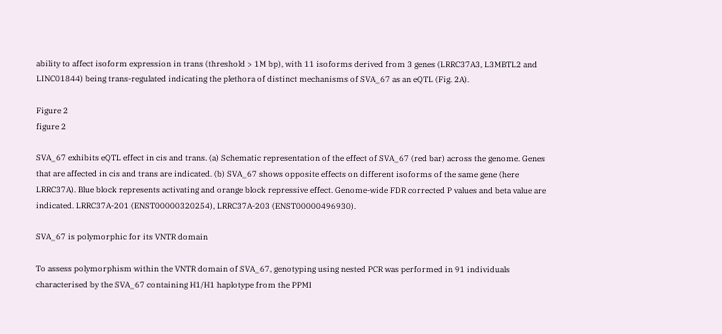ability to affect isoform expression in trans (threshold > 1M bp), with 11 isoforms derived from 3 genes (LRRC37A3, L3MBTL2 and LINC01844) being trans-regulated indicating the plethora of distinct mechanisms of SVA_67 as an eQTL (Fig. 2A).

Figure 2
figure 2

SVA_67 exhibits eQTL effect in cis and trans. (a) Schematic representation of the effect of SVA_67 (red bar) across the genome. Genes that are affected in cis and trans are indicated. (b) SVA_67 shows opposite effects on different isoforms of the same gene (here LRRC37A). Blue block represents activating and orange block repressive effect. Genome-wide FDR corrected P values and beta value are indicated. LRRC37A-201 (ENST00000320254), LRRC37A-203 (ENST00000496930).

SVA_67 is polymorphic for its VNTR domain

To assess polymorphism within the VNTR domain of SVA_67, genotyping using nested PCR was performed in 91 individuals characterised by the SVA_67 containing H1/H1 haplotype from the PPMI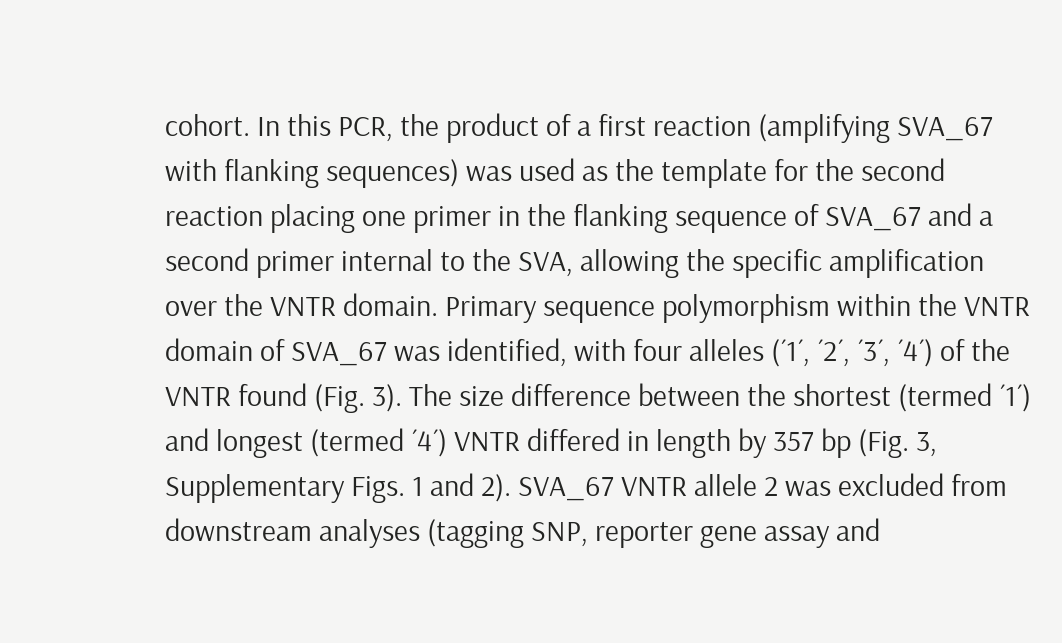cohort. In this PCR, the product of a first reaction (amplifying SVA_67 with flanking sequences) was used as the template for the second reaction placing one primer in the flanking sequence of SVA_67 and a second primer internal to the SVA, allowing the specific amplification over the VNTR domain. Primary sequence polymorphism within the VNTR domain of SVA_67 was identified, with four alleles (´1´, ´2´, ´3´, ´4´) of the VNTR found (Fig. 3). The size difference between the shortest (termed ´1´) and longest (termed ´4´) VNTR differed in length by 357 bp (Fig. 3, Supplementary Figs. 1 and 2). SVA_67 VNTR allele 2 was excluded from downstream analyses (tagging SNP, reporter gene assay and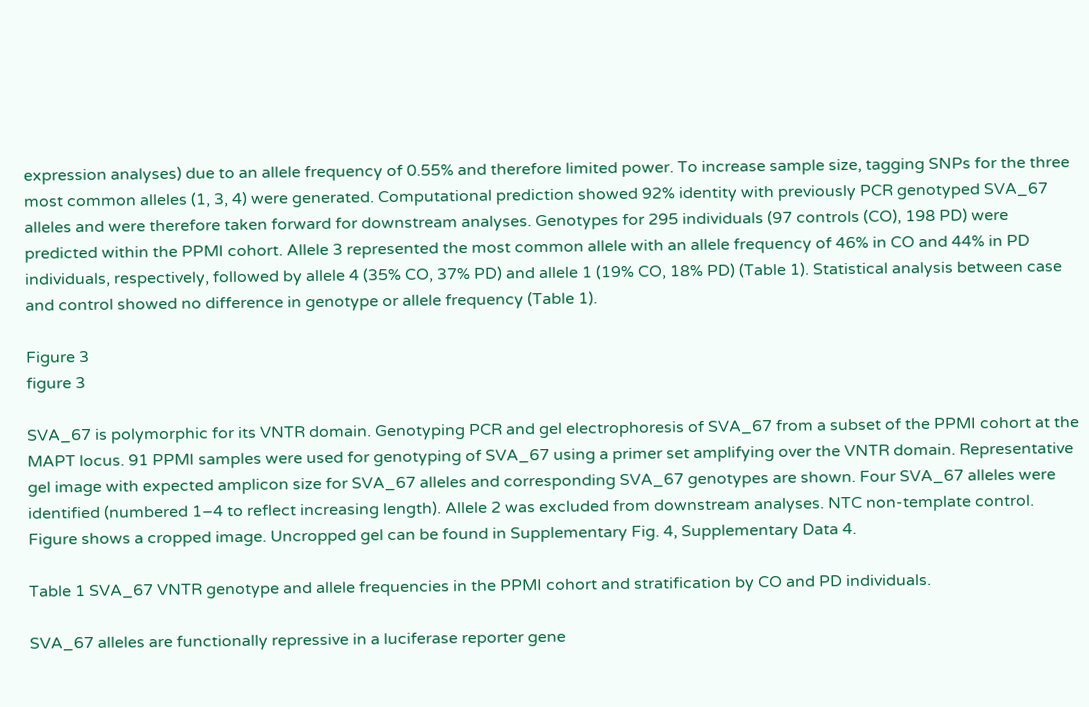expression analyses) due to an allele frequency of 0.55% and therefore limited power. To increase sample size, tagging SNPs for the three most common alleles (1, 3, 4) were generated. Computational prediction showed 92% identity with previously PCR genotyped SVA_67 alleles and were therefore taken forward for downstream analyses. Genotypes for 295 individuals (97 controls (CO), 198 PD) were predicted within the PPMI cohort. Allele 3 represented the most common allele with an allele frequency of 46% in CO and 44% in PD individuals, respectively, followed by allele 4 (35% CO, 37% PD) and allele 1 (19% CO, 18% PD) (Table 1). Statistical analysis between case and control showed no difference in genotype or allele frequency (Table 1).

Figure 3
figure 3

SVA_67 is polymorphic for its VNTR domain. Genotyping PCR and gel electrophoresis of SVA_67 from a subset of the PPMI cohort at the MAPT locus. 91 PPMI samples were used for genotyping of SVA_67 using a primer set amplifying over the VNTR domain. Representative gel image with expected amplicon size for SVA_67 alleles and corresponding SVA_67 genotypes are shown. Four SVA_67 alleles were identified (numbered 1–4 to reflect increasing length). Allele 2 was excluded from downstream analyses. NTC non-template control. Figure shows a cropped image. Uncropped gel can be found in Supplementary Fig. 4, Supplementary Data 4.

Table 1 SVA_67 VNTR genotype and allele frequencies in the PPMI cohort and stratification by CO and PD individuals.

SVA_67 alleles are functionally repressive in a luciferase reporter gene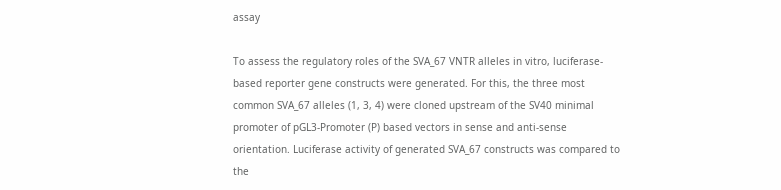assay

To assess the regulatory roles of the SVA_67 VNTR alleles in vitro, luciferase-based reporter gene constructs were generated. For this, the three most common SVA_67 alleles (1, 3, 4) were cloned upstream of the SV40 minimal promoter of pGL3-Promoter (P) based vectors in sense and anti-sense orientation. Luciferase activity of generated SVA_67 constructs was compared to the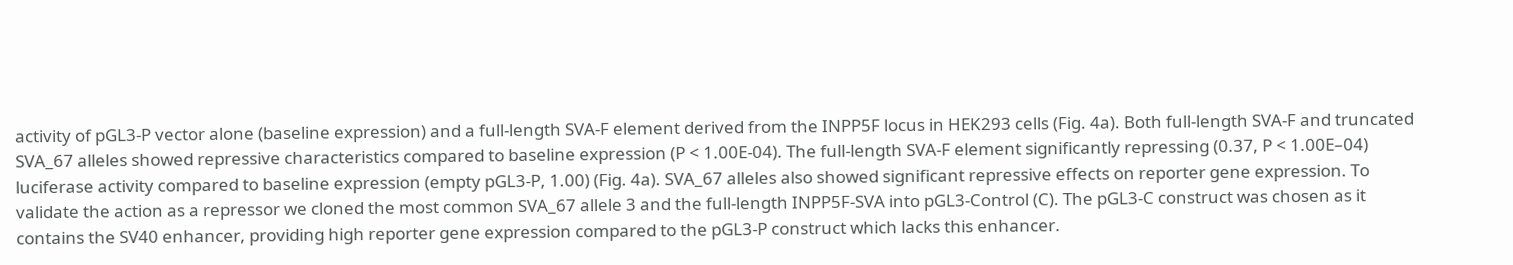activity of pGL3-P vector alone (baseline expression) and a full-length SVA-F element derived from the INPP5F locus in HEK293 cells (Fig. 4a). Both full-length SVA-F and truncated SVA_67 alleles showed repressive characteristics compared to baseline expression (P < 1.00E-04). The full-length SVA-F element significantly repressing (0.37, P < 1.00E–04) luciferase activity compared to baseline expression (empty pGL3-P, 1.00) (Fig. 4a). SVA_67 alleles also showed significant repressive effects on reporter gene expression. To validate the action as a repressor we cloned the most common SVA_67 allele 3 and the full-length INPP5F-SVA into pGL3-Control (C). The pGL3-C construct was chosen as it contains the SV40 enhancer, providing high reporter gene expression compared to the pGL3-P construct which lacks this enhancer.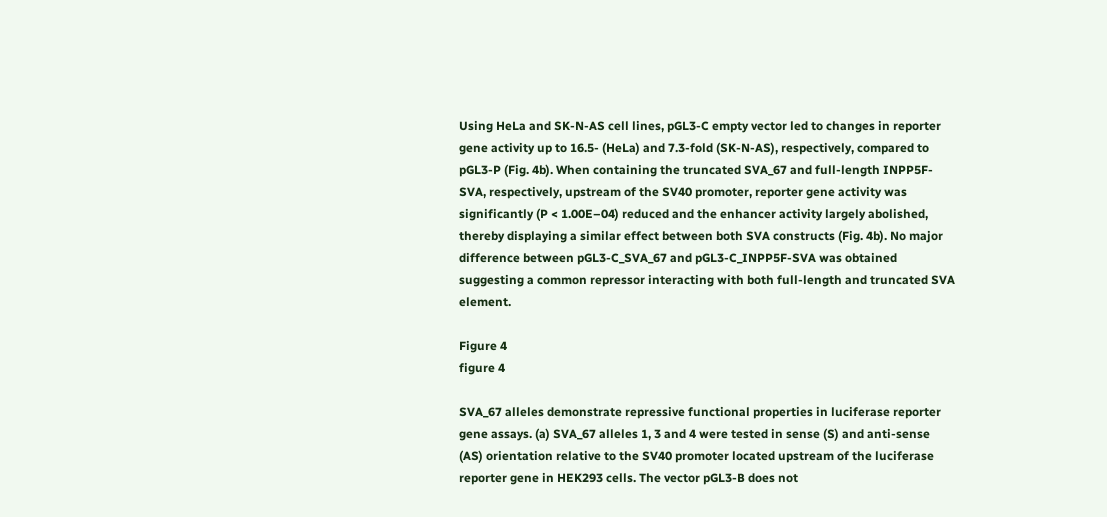Using HeLa and SK-N-AS cell lines, pGL3-C empty vector led to changes in reporter gene activity up to 16.5- (HeLa) and 7.3-fold (SK-N-AS), respectively, compared to pGL3-P (Fig. 4b). When containing the truncated SVA_67 and full-length INPP5F-SVA, respectively, upstream of the SV40 promoter, reporter gene activity was significantly (P < 1.00E–04) reduced and the enhancer activity largely abolished, thereby displaying a similar effect between both SVA constructs (Fig. 4b). No major difference between pGL3-C_SVA_67 and pGL3-C_INPP5F-SVA was obtained suggesting a common repressor interacting with both full-length and truncated SVA element.

Figure 4
figure 4

SVA_67 alleles demonstrate repressive functional properties in luciferase reporter gene assays. (a) SVA_67 alleles 1, 3 and 4 were tested in sense (S) and anti-sense (AS) orientation relative to the SV40 promoter located upstream of the luciferase reporter gene in HEK293 cells. The vector pGL3-B does not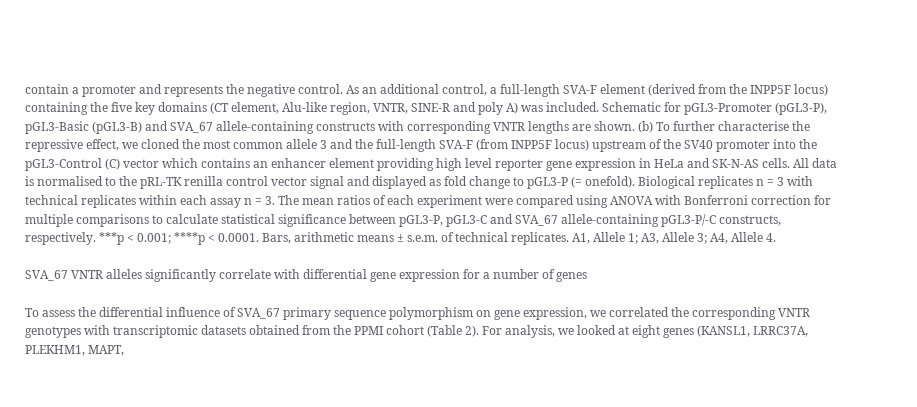contain a promoter and represents the negative control. As an additional control, a full-length SVA-F element (derived from the INPP5F locus) containing the five key domains (CT element, Alu-like region, VNTR, SINE-R and poly A) was included. Schematic for pGL3-Promoter (pGL3-P), pGL3-Basic (pGL3-B) and SVA_67 allele-containing constructs with corresponding VNTR lengths are shown. (b) To further characterise the repressive effect, we cloned the most common allele 3 and the full-length SVA-F (from INPP5F locus) upstream of the SV40 promoter into the pGL3-Control (C) vector which contains an enhancer element providing high level reporter gene expression in HeLa and SK-N-AS cells. All data is normalised to the pRL-TK renilla control vector signal and displayed as fold change to pGL3-P (= onefold). Biological replicates n = 3 with technical replicates within each assay n = 3. The mean ratios of each experiment were compared using ANOVA with Bonferroni correction for multiple comparisons to calculate statistical significance between pGL3-P, pGL3-C and SVA_67 allele-containing pGL3-P/-C constructs, respectively. ***p < 0.001; ****p < 0.0001. Bars, arithmetic means ± s.e.m. of technical replicates. A1, Allele 1; A3, Allele 3; A4, Allele 4.

SVA_67 VNTR alleles significantly correlate with differential gene expression for a number of genes

To assess the differential influence of SVA_67 primary sequence polymorphism on gene expression, we correlated the corresponding VNTR genotypes with transcriptomic datasets obtained from the PPMI cohort (Table 2). For analysis, we looked at eight genes (KANSL1, LRRC37A, PLEKHM1, MAPT,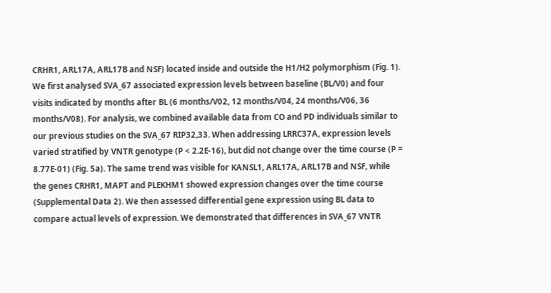CRHR1, ARL17A, ARL17B and NSF) located inside and outside the H1/H2 polymorphism (Fig. 1). We first analysed SVA_67 associated expression levels between baseline (BL/V0) and four visits indicated by months after BL (6 months/V02, 12 months/V04, 24 months/V06, 36 months/V08). For analysis, we combined available data from CO and PD individuals similar to our previous studies on the SVA_67 RIP32,33. When addressing LRRC37A, expression levels varied stratified by VNTR genotype (P < 2.2E-16), but did not change over the time course (P = 8.77E-01) (Fig. 5a). The same trend was visible for KANSL1, ARL17A, ARL17B and NSF, while the genes CRHR1, MAPT and PLEKHM1 showed expression changes over the time course (Supplemental Data 2). We then assessed differential gene expression using BL data to compare actual levels of expression. We demonstrated that differences in SVA_67 VNTR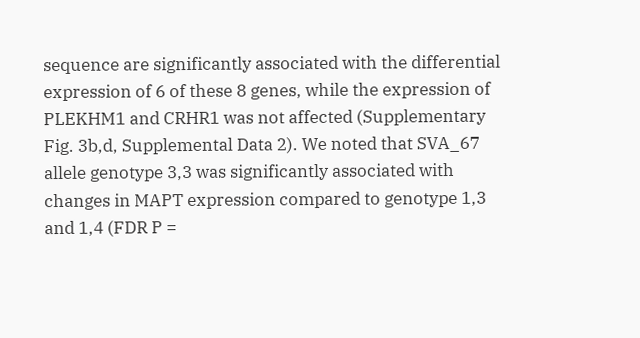sequence are significantly associated with the differential expression of 6 of these 8 genes, while the expression of PLEKHM1 and CRHR1 was not affected (Supplementary Fig. 3b,d, Supplemental Data 2). We noted that SVA_67 allele genotype 3,3 was significantly associated with changes in MAPT expression compared to genotype 1,3 and 1,4 (FDR P =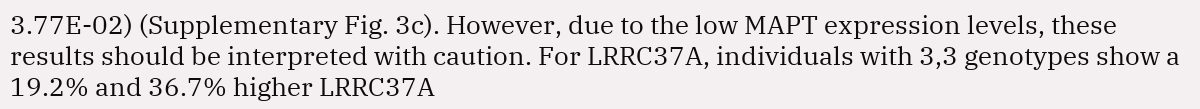3.77E-02) (Supplementary Fig. 3c). However, due to the low MAPT expression levels, these results should be interpreted with caution. For LRRC37A, individuals with 3,3 genotypes show a 19.2% and 36.7% higher LRRC37A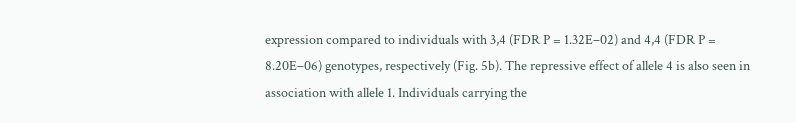expression compared to individuals with 3,4 (FDR P = 1.32E–02) and 4,4 (FDR P = 8.20E–06) genotypes, respectively (Fig. 5b). The repressive effect of allele 4 is also seen in association with allele 1. Individuals carrying the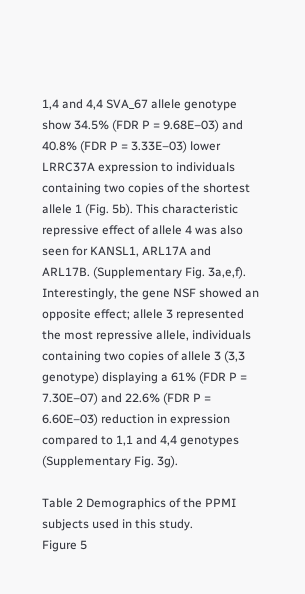1,4 and 4,4 SVA_67 allele genotype show 34.5% (FDR P = 9.68E–03) and 40.8% (FDR P = 3.33E–03) lower LRRC37A expression to individuals containing two copies of the shortest allele 1 (Fig. 5b). This characteristic repressive effect of allele 4 was also seen for KANSL1, ARL17A and ARL17B. (Supplementary Fig. 3a,e,f). Interestingly, the gene NSF showed an opposite effect; allele 3 represented the most repressive allele, individuals containing two copies of allele 3 (3,3 genotype) displaying a 61% (FDR P = 7.30E–07) and 22.6% (FDR P = 6.60E–03) reduction in expression compared to 1,1 and 4,4 genotypes (Supplementary Fig. 3g).

Table 2 Demographics of the PPMI subjects used in this study.
Figure 5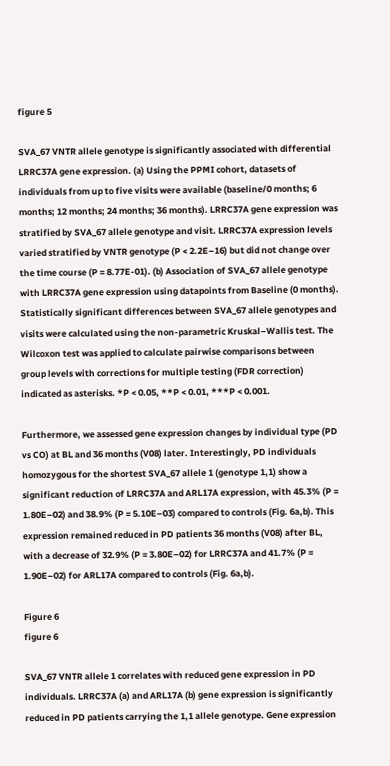figure 5

SVA_67 VNTR allele genotype is significantly associated with differential LRRC37A gene expression. (a) Using the PPMI cohort, datasets of individuals from up to five visits were available (baseline/0 months; 6 months; 12 months; 24 months; 36 months). LRRC37A gene expression was stratified by SVA_67 allele genotype and visit. LRRC37A expression levels varied stratified by VNTR genotype (P < 2.2E–16) but did not change over the time course (P = 8.77E-01). (b) Association of SVA_67 allele genotype with LRRC37A gene expression using datapoints from Baseline (0 months). Statistically significant differences between SVA_67 allele genotypes and visits were calculated using the non-parametric Kruskal–Wallis test. The Wilcoxon test was applied to calculate pairwise comparisons between group levels with corrections for multiple testing (FDR correction) indicated as asterisks. *P < 0.05, **P < 0.01, ***P < 0.001.

Furthermore, we assessed gene expression changes by individual type (PD vs CO) at BL and 36 months (V08) later. Interestingly, PD individuals homozygous for the shortest SVA_67 allele 1 (genotype 1,1) show a significant reduction of LRRC37A and ARL17A expression, with 45.3% (P = 1.80E–02) and 38.9% (P = 5.10E–03) compared to controls (Fig. 6a,b). This expression remained reduced in PD patients 36 months (V08) after BL, with a decrease of 32.9% (P = 3.80E–02) for LRRC37A and 41.7% (P = 1.90E–02) for ARL17A compared to controls (Fig. 6a,b).

Figure 6
figure 6

SVA_67 VNTR allele 1 correlates with reduced gene expression in PD individuals. LRRC37A (a) and ARL17A (b) gene expression is significantly reduced in PD patients carrying the 1,1 allele genotype. Gene expression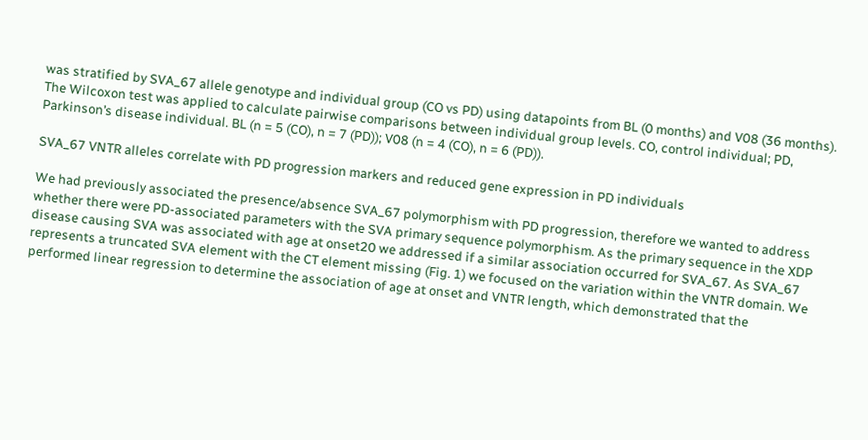was stratified by SVA_67 allele genotype and individual group (CO vs PD) using datapoints from BL (0 months) and V08 (36 months). The Wilcoxon test was applied to calculate pairwise comparisons between individual group levels. CO, control individual; PD, Parkinson’s disease individual. BL (n = 5 (CO), n = 7 (PD)); V08 (n = 4 (CO), n = 6 (PD)).

SVA_67 VNTR alleles correlate with PD progression markers and reduced gene expression in PD individuals

We had previously associated the presence/absence SVA_67 polymorphism with PD progression, therefore we wanted to address whether there were PD-associated parameters with the SVA primary sequence polymorphism. As the primary sequence in the XDP disease causing SVA was associated with age at onset20 we addressed if a similar association occurred for SVA_67. As SVA_67 represents a truncated SVA element with the CT element missing (Fig. 1) we focused on the variation within the VNTR domain. We performed linear regression to determine the association of age at onset and VNTR length, which demonstrated that the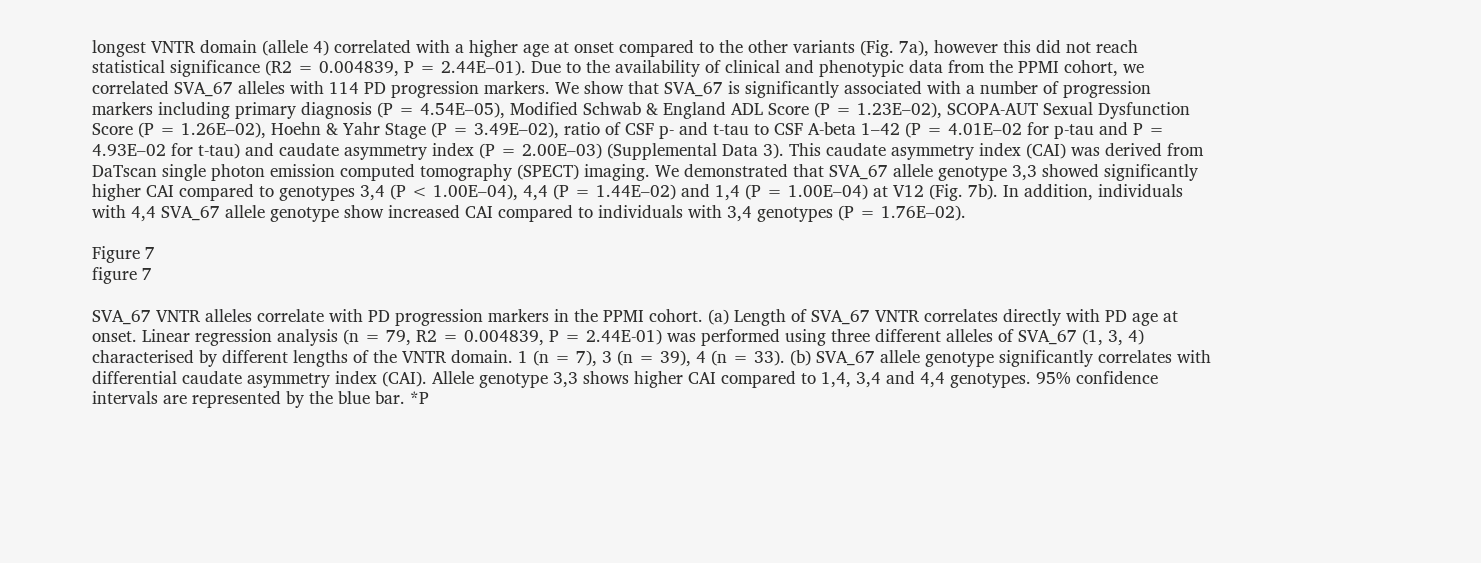longest VNTR domain (allele 4) correlated with a higher age at onset compared to the other variants (Fig. 7a), however this did not reach statistical significance (R2 = 0.004839, P = 2.44E–01). Due to the availability of clinical and phenotypic data from the PPMI cohort, we correlated SVA_67 alleles with 114 PD progression markers. We show that SVA_67 is significantly associated with a number of progression markers including primary diagnosis (P = 4.54E–05), Modified Schwab & England ADL Score (P = 1.23E–02), SCOPA-AUT Sexual Dysfunction Score (P = 1.26E–02), Hoehn & Yahr Stage (P = 3.49E–02), ratio of CSF p- and t-tau to CSF A-beta 1–42 (P = 4.01E–02 for p-tau and P = 4.93E–02 for t-tau) and caudate asymmetry index (P = 2.00E–03) (Supplemental Data 3). This caudate asymmetry index (CAI) was derived from DaTscan single photon emission computed tomography (SPECT) imaging. We demonstrated that SVA_67 allele genotype 3,3 showed significantly higher CAI compared to genotypes 3,4 (P < 1.00E–04), 4,4 (P = 1.44E–02) and 1,4 (P = 1.00E–04) at V12 (Fig. 7b). In addition, individuals with 4,4 SVA_67 allele genotype show increased CAI compared to individuals with 3,4 genotypes (P = 1.76E–02).

Figure 7
figure 7

SVA_67 VNTR alleles correlate with PD progression markers in the PPMI cohort. (a) Length of SVA_67 VNTR correlates directly with PD age at onset. Linear regression analysis (n = 79, R2 = 0.004839, P = 2.44E-01) was performed using three different alleles of SVA_67 (1, 3, 4) characterised by different lengths of the VNTR domain. 1 (n = 7), 3 (n = 39), 4 (n = 33). (b) SVA_67 allele genotype significantly correlates with differential caudate asymmetry index (CAI). Allele genotype 3,3 shows higher CAI compared to 1,4, 3,4 and 4,4 genotypes. 95% confidence intervals are represented by the blue bar. *P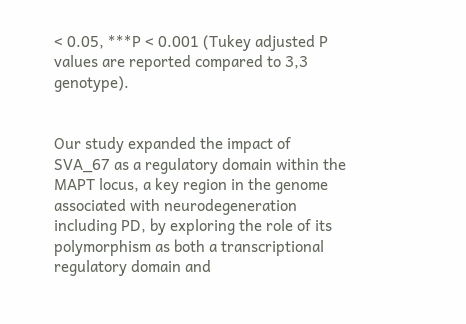< 0.05, ***P < 0.001 (Tukey adjusted P values are reported compared to 3,3 genotype).


Our study expanded the impact of SVA_67 as a regulatory domain within the MAPT locus, a key region in the genome associated with neurodegeneration including PD, by exploring the role of its polymorphism as both a transcriptional regulatory domain and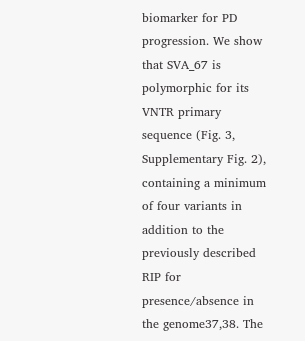biomarker for PD progression. We show that SVA_67 is polymorphic for its VNTR primary sequence (Fig. 3, Supplementary Fig. 2), containing a minimum of four variants in addition to the previously described RIP for presence/absence in the genome37,38. The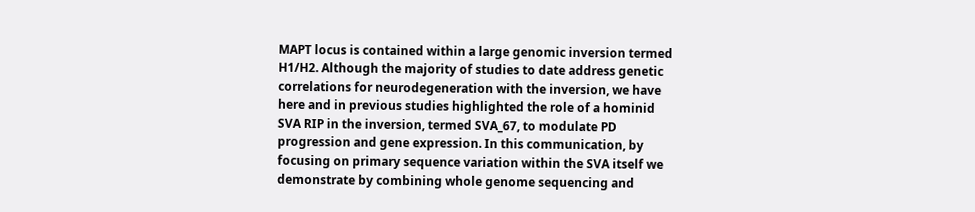MAPT locus is contained within a large genomic inversion termed H1/H2. Although the majority of studies to date address genetic correlations for neurodegeneration with the inversion, we have here and in previous studies highlighted the role of a hominid SVA RIP in the inversion, termed SVA_67, to modulate PD progression and gene expression. In this communication, by focusing on primary sequence variation within the SVA itself we demonstrate by combining whole genome sequencing and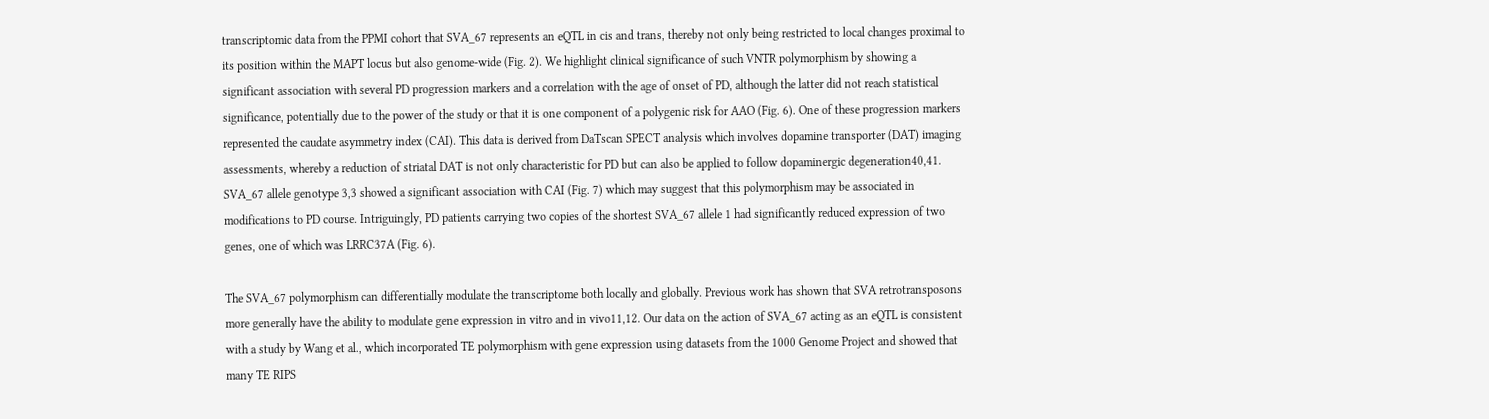transcriptomic data from the PPMI cohort that SVA_67 represents an eQTL in cis and trans, thereby not only being restricted to local changes proximal to its position within the MAPT locus but also genome-wide (Fig. 2). We highlight clinical significance of such VNTR polymorphism by showing a significant association with several PD progression markers and a correlation with the age of onset of PD, although the latter did not reach statistical significance, potentially due to the power of the study or that it is one component of a polygenic risk for AAO (Fig. 6). One of these progression markers represented the caudate asymmetry index (CAI). This data is derived from DaTscan SPECT analysis which involves dopamine transporter (DAT) imaging assessments, whereby a reduction of striatal DAT is not only characteristic for PD but can also be applied to follow dopaminergic degeneration40,41. SVA_67 allele genotype 3,3 showed a significant association with CAI (Fig. 7) which may suggest that this polymorphism may be associated in modifications to PD course. Intriguingly, PD patients carrying two copies of the shortest SVA_67 allele 1 had significantly reduced expression of two genes, one of which was LRRC37A (Fig. 6).

The SVA_67 polymorphism can differentially modulate the transcriptome both locally and globally. Previous work has shown that SVA retrotransposons more generally have the ability to modulate gene expression in vitro and in vivo11,12. Our data on the action of SVA_67 acting as an eQTL is consistent with a study by Wang et al., which incorporated TE polymorphism with gene expression using datasets from the 1000 Genome Project and showed that many TE RIPS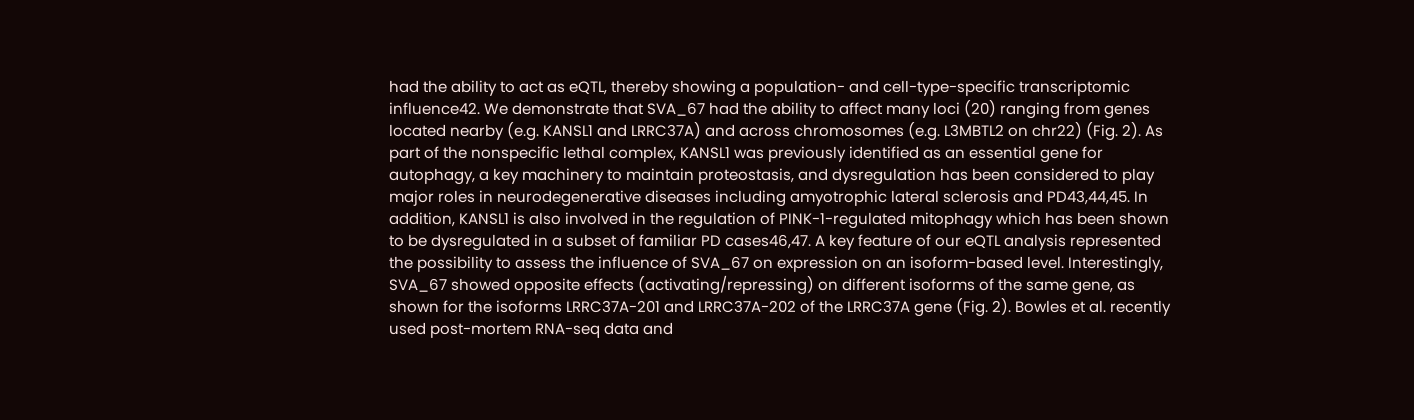had the ability to act as eQTL, thereby showing a population- and cell-type-specific transcriptomic influence42. We demonstrate that SVA_67 had the ability to affect many loci (20) ranging from genes located nearby (e.g. KANSL1 and LRRC37A) and across chromosomes (e.g. L3MBTL2 on chr22) (Fig. 2). As part of the nonspecific lethal complex, KANSL1 was previously identified as an essential gene for autophagy, a key machinery to maintain proteostasis, and dysregulation has been considered to play major roles in neurodegenerative diseases including amyotrophic lateral sclerosis and PD43,44,45. In addition, KANSL1 is also involved in the regulation of PINK-1-regulated mitophagy which has been shown to be dysregulated in a subset of familiar PD cases46,47. A key feature of our eQTL analysis represented the possibility to assess the influence of SVA_67 on expression on an isoform-based level. Interestingly, SVA_67 showed opposite effects (activating/repressing) on different isoforms of the same gene, as shown for the isoforms LRRC37A-201 and LRRC37A-202 of the LRRC37A gene (Fig. 2). Bowles et al. recently used post-mortem RNA-seq data and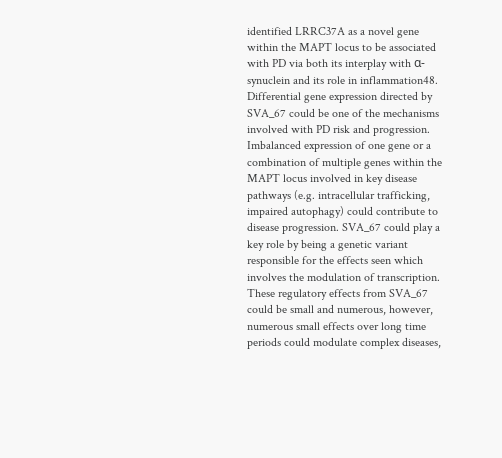identified LRRC37A as a novel gene within the MAPT locus to be associated with PD via both its interplay with α-synuclein and its role in inflammation48. Differential gene expression directed by SVA_67 could be one of the mechanisms involved with PD risk and progression. Imbalanced expression of one gene or a combination of multiple genes within the MAPT locus involved in key disease pathways (e.g. intracellular trafficking, impaired autophagy) could contribute to disease progression. SVA_67 could play a key role by being a genetic variant responsible for the effects seen which involves the modulation of transcription. These regulatory effects from SVA_67 could be small and numerous, however, numerous small effects over long time periods could modulate complex diseases,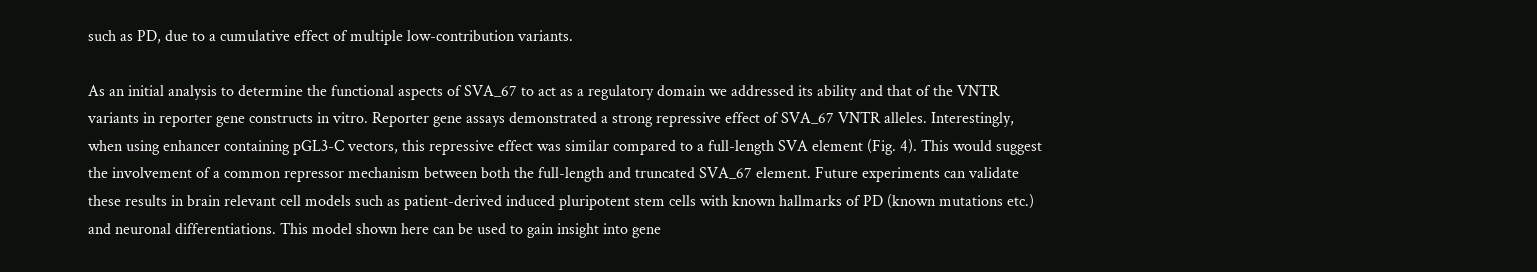such as PD, due to a cumulative effect of multiple low-contribution variants.

As an initial analysis to determine the functional aspects of SVA_67 to act as a regulatory domain we addressed its ability and that of the VNTR variants in reporter gene constructs in vitro. Reporter gene assays demonstrated a strong repressive effect of SVA_67 VNTR alleles. Interestingly, when using enhancer containing pGL3-C vectors, this repressive effect was similar compared to a full-length SVA element (Fig. 4). This would suggest the involvement of a common repressor mechanism between both the full-length and truncated SVA_67 element. Future experiments can validate these results in brain relevant cell models such as patient-derived induced pluripotent stem cells with known hallmarks of PD (known mutations etc.) and neuronal differentiations. This model shown here can be used to gain insight into gene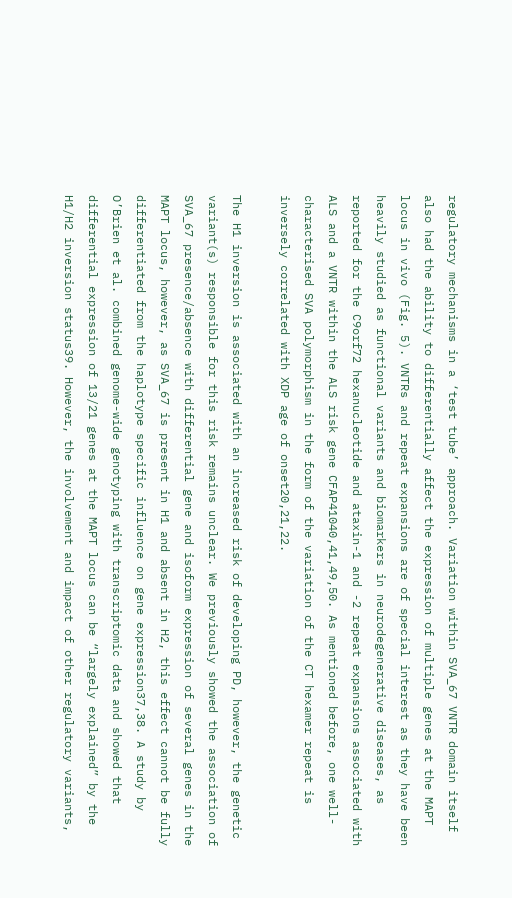regulatory mechanisms in a ‘test tube’ approach. Variation within SVA_67 VNTR domain itself also had the ability to differentially affect the expression of multiple genes at the MAPT locus in vivo (Fig. 5). VNTRs and repeat expansions are of special interest as they have been heavily studied as functional variants and biomarkers in neurodegenerative diseases, as reported for the C9orf72 hexanucleotide and ataxin-1 and -2 repeat expansions associated with ALS and a VNTR within the ALS risk gene CFAP41040,41,49,50. As mentioned before, one well-characterised SVA polymorphism in the form of the variation of the CT hexamer repeat is inversely correlated with XDP age of onset20,21,22.

The H1 inversion is associated with an increased risk of developing PD, however, the genetic variant(s) responsible for this risk remains unclear. We previously showed the association of SVA_67 presence/absence with differential gene and isoform expression of several genes in the MAPT locus, however, as SVA_67 is present in H1 and absent in H2, this effect cannot be fully differentiated from the haplotype specific influence on gene expression37,38. A study by O’Brien et al. combined genome-wide genotyping with transcriptomic data and showed that differential expression of 13/21 genes at the MAPT locus can be “largely explained” by the H1/H2 inversion status39. However, the involvement and impact of other regulatory variants,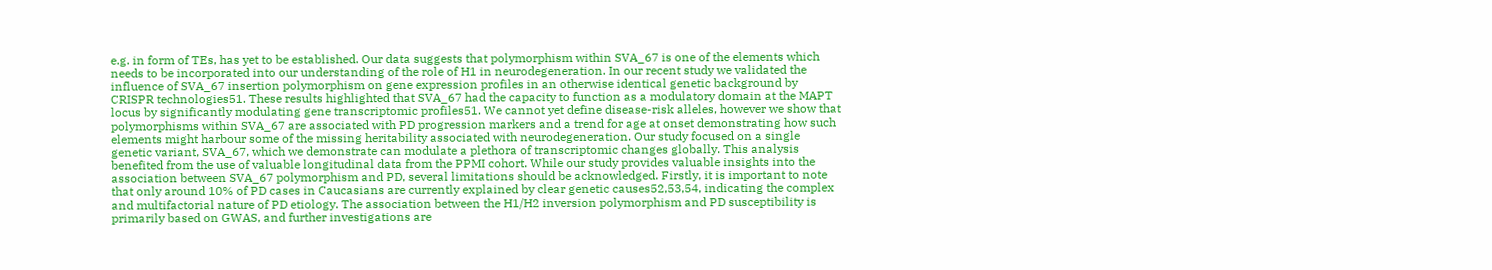e.g. in form of TEs, has yet to be established. Our data suggests that polymorphism within SVA_67 is one of the elements which needs to be incorporated into our understanding of the role of H1 in neurodegeneration. In our recent study we validated the influence of SVA_67 insertion polymorphism on gene expression profiles in an otherwise identical genetic background by CRISPR technologies51. These results highlighted that SVA_67 had the capacity to function as a modulatory domain at the MAPT locus by significantly modulating gene transcriptomic profiles51. We cannot yet define disease-risk alleles, however we show that polymorphisms within SVA_67 are associated with PD progression markers and a trend for age at onset demonstrating how such elements might harbour some of the missing heritability associated with neurodegeneration. Our study focused on a single genetic variant, SVA_67, which we demonstrate can modulate a plethora of transcriptomic changes globally. This analysis benefited from the use of valuable longitudinal data from the PPMI cohort. While our study provides valuable insights into the association between SVA_67 polymorphism and PD, several limitations should be acknowledged. Firstly, it is important to note that only around 10% of PD cases in Caucasians are currently explained by clear genetic causes52,53,54, indicating the complex and multifactorial nature of PD etiology. The association between the H1/H2 inversion polymorphism and PD susceptibility is primarily based on GWAS, and further investigations are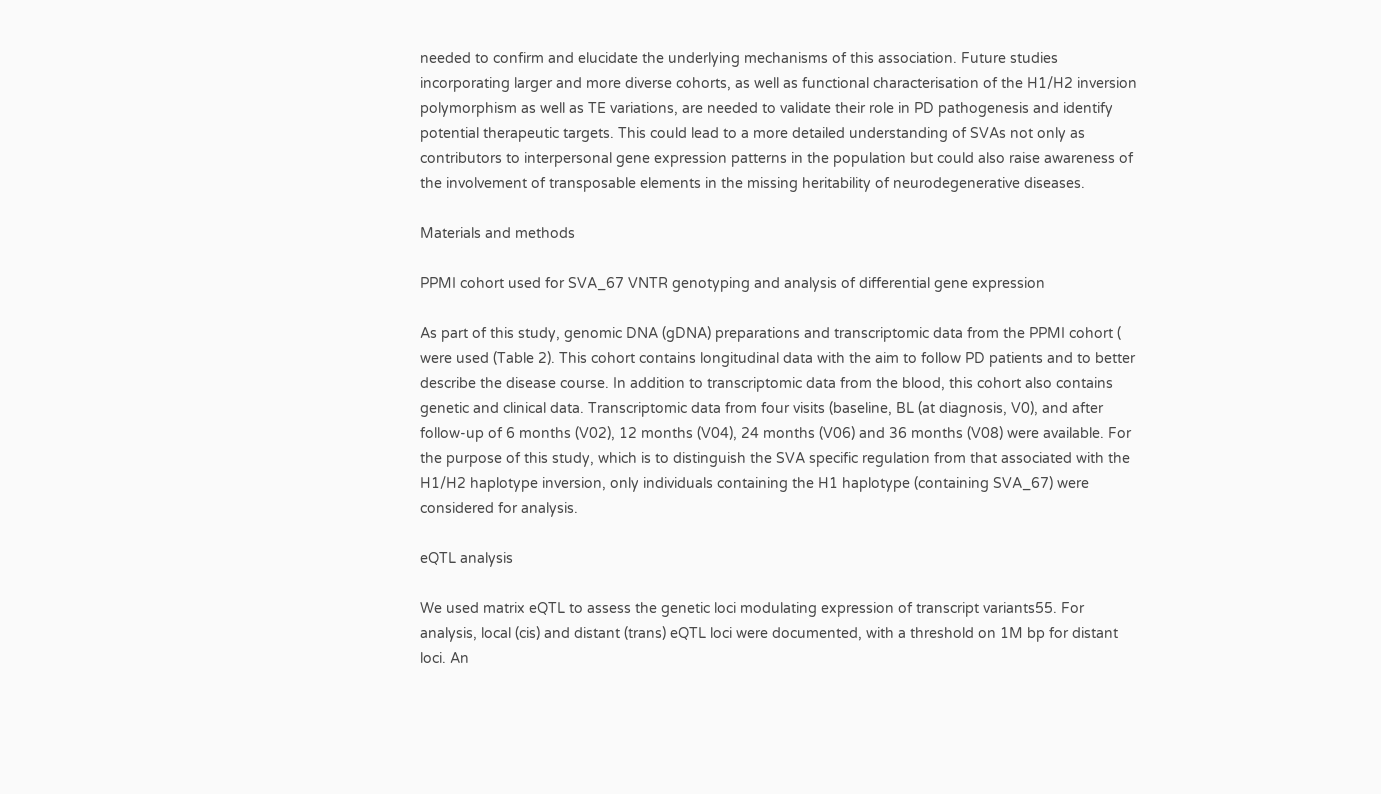needed to confirm and elucidate the underlying mechanisms of this association. Future studies incorporating larger and more diverse cohorts, as well as functional characterisation of the H1/H2 inversion polymorphism as well as TE variations, are needed to validate their role in PD pathogenesis and identify potential therapeutic targets. This could lead to a more detailed understanding of SVAs not only as contributors to interpersonal gene expression patterns in the population but could also raise awareness of the involvement of transposable elements in the missing heritability of neurodegenerative diseases.

Materials and methods

PPMI cohort used for SVA_67 VNTR genotyping and analysis of differential gene expression

As part of this study, genomic DNA (gDNA) preparations and transcriptomic data from the PPMI cohort ( were used (Table 2). This cohort contains longitudinal data with the aim to follow PD patients and to better describe the disease course. In addition to transcriptomic data from the blood, this cohort also contains genetic and clinical data. Transcriptomic data from four visits (baseline, BL (at diagnosis, V0), and after follow-up of 6 months (V02), 12 months (V04), 24 months (V06) and 36 months (V08) were available. For the purpose of this study, which is to distinguish the SVA specific regulation from that associated with the H1/H2 haplotype inversion, only individuals containing the H1 haplotype (containing SVA_67) were considered for analysis.

eQTL analysis

We used matrix eQTL to assess the genetic loci modulating expression of transcript variants55. For analysis, local (cis) and distant (trans) eQTL loci were documented, with a threshold on 1M bp for distant loci. An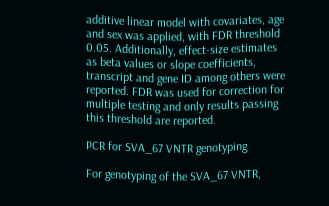additive linear model with covariates, age and sex was applied, with FDR threshold 0.05. Additionally, effect-size estimates as beta values or slope coefficients, transcript and gene ID among others were reported. FDR was used for correction for multiple testing and only results passing this threshold are reported.

PCR for SVA_67 VNTR genotyping

For genotyping of the SVA_67 VNTR,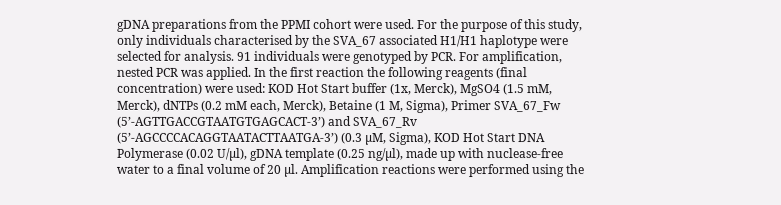gDNA preparations from the PPMI cohort were used. For the purpose of this study, only individuals characterised by the SVA_67 associated H1/H1 haplotype were selected for analysis. 91 individuals were genotyped by PCR. For amplification, nested PCR was applied. In the first reaction the following reagents (final concentration) were used: KOD Hot Start buffer (1x, Merck), MgSO4 (1.5 mM, Merck), dNTPs (0.2 mM each, Merck), Betaine (1 M, Sigma), Primer SVA_67_Fw (5’-AGTTGACCGTAATGTGAGCACT-3’) and SVA_67_Rv (5’-AGCCCCACAGGTAATACTTAATGA-3’) (0.3 µM, Sigma), KOD Hot Start DNA Polymerase (0.02 U/µl), gDNA template (0.25 ng/µl), made up with nuclease-free water to a final volume of 20 µl. Amplification reactions were performed using the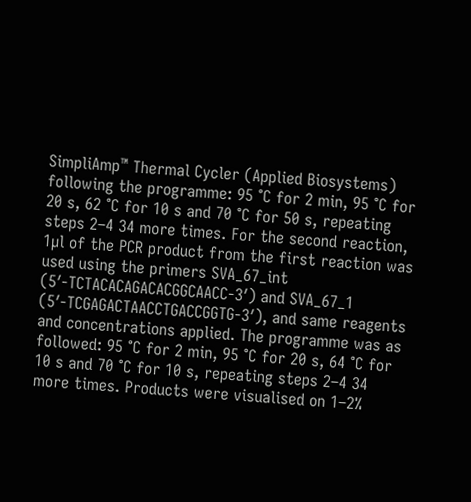SimpliAmp™ Thermal Cycler (Applied Biosystems) following the programme: 95 °C for 2 min, 95 °C for 20 s, 62 °C for 10 s and 70 °C for 50 s, repeating steps 2–4 34 more times. For the second reaction, 1µl of the PCR product from the first reaction was used using the primers SVA_67_int (5′-TCTACACAGACACGGCAACC-3′) and SVA_67_1 (5′-TCGAGACTAACCTGACCGGTG-3′), and same reagents and concentrations applied. The programme was as followed: 95 °C for 2 min, 95 °C for 20 s, 64 °C for 10 s and 70 °C for 10 s, repeating steps 2–4 34 more times. Products were visualised on 1–2%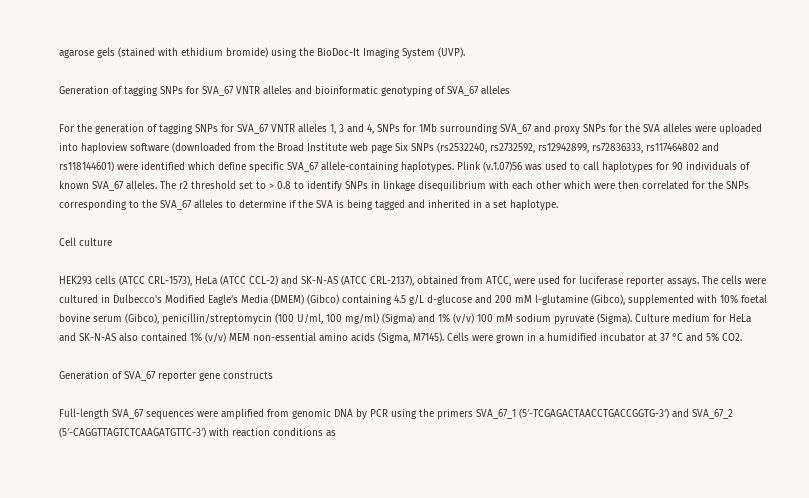agarose gels (stained with ethidium bromide) using the BioDoc-It Imaging System (UVP).

Generation of tagging SNPs for SVA_67 VNTR alleles and bioinformatic genotyping of SVA_67 alleles

For the generation of tagging SNPs for SVA_67 VNTR alleles 1, 3 and 4, SNPs for 1Mb surrounding SVA_67 and proxy SNPs for the SVA alleles were uploaded into haploview software (downloaded from the Broad Institute web page Six SNPs (rs2532240, rs2732592, rs12942899, rs72836333, rs117464802 and rs118144601) were identified which define specific SVA_67 allele-containing haplotypes. Plink (v.1.07)56 was used to call haplotypes for 90 individuals of known SVA_67 alleles. The r2 threshold set to > 0.8 to identify SNPs in linkage disequilibrium with each other which were then correlated for the SNPs corresponding to the SVA_67 alleles to determine if the SVA is being tagged and inherited in a set haplotype.

Cell culture

HEK293 cells (ATCC CRL-1573), HeLa (ATCC CCL-2) and SK-N-AS (ATCC CRL-2137), obtained from ATCC, were used for luciferase reporter assays. The cells were cultured in Dulbecco's Modified Eagle’s Media (DMEM) (Gibco) containing 4.5 g/L d-glucose and 200 mM l-glutamine (Gibco), supplemented with 10% foetal bovine serum (Gibco), penicillin/streptomycin (100 U/ml, 100 mg/ml) (Sigma) and 1% (v/v) 100 mM sodium pyruvate (Sigma). Culture medium for HeLa and SK-N-AS also contained 1% (v/v) MEM non-essential amino acids (Sigma, M7145). Cells were grown in a humidified incubator at 37 °C and 5% CO2.

Generation of SVA_67 reporter gene constructs

Full-length SVA_67 sequences were amplified from genomic DNA by PCR using the primers SVA_67_1 (5′-TCGAGACTAACCTGACCGGTG-3′) and SVA_67_2 (5′-CAGGTTAGTCTCAAGATGTTC-3′) with reaction conditions as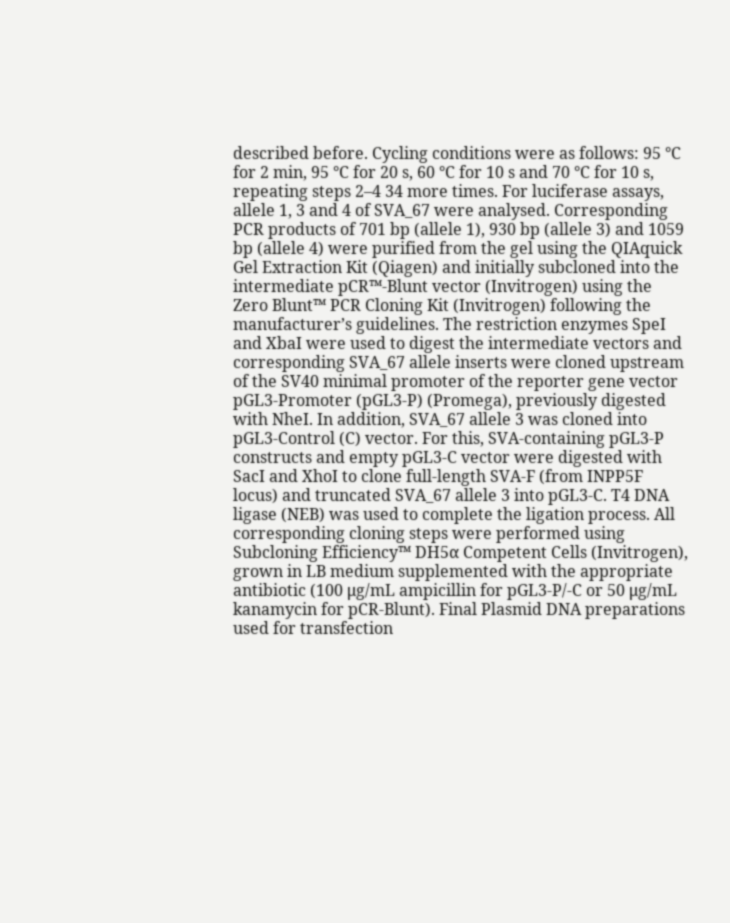described before. Cycling conditions were as follows: 95 °C for 2 min, 95 °C for 20 s, 60 °C for 10 s and 70 °C for 10 s, repeating steps 2–4 34 more times. For luciferase assays, allele 1, 3 and 4 of SVA_67 were analysed. Corresponding PCR products of 701 bp (allele 1), 930 bp (allele 3) and 1059 bp (allele 4) were purified from the gel using the QIAquick Gel Extraction Kit (Qiagen) and initially subcloned into the intermediate pCR™-Blunt vector (Invitrogen) using the Zero Blunt™ PCR Cloning Kit (Invitrogen) following the manufacturer’s guidelines. The restriction enzymes SpeI and XbaI were used to digest the intermediate vectors and corresponding SVA_67 allele inserts were cloned upstream of the SV40 minimal promoter of the reporter gene vector pGL3-Promoter (pGL3-P) (Promega), previously digested with NheI. In addition, SVA_67 allele 3 was cloned into pGL3-Control (C) vector. For this, SVA-containing pGL3-P constructs and empty pGL3-C vector were digested with SacI and XhoI to clone full-length SVA-F (from INPP5F locus) and truncated SVA_67 allele 3 into pGL3-C. T4 DNA ligase (NEB) was used to complete the ligation process. All corresponding cloning steps were performed using Subcloning Efficiency™ DH5α Competent Cells (Invitrogen), grown in LB medium supplemented with the appropriate antibiotic (100 μg/mL ampicillin for pGL3-P/-C or 50 μg/mL kanamycin for pCR-Blunt). Final Plasmid DNA preparations used for transfection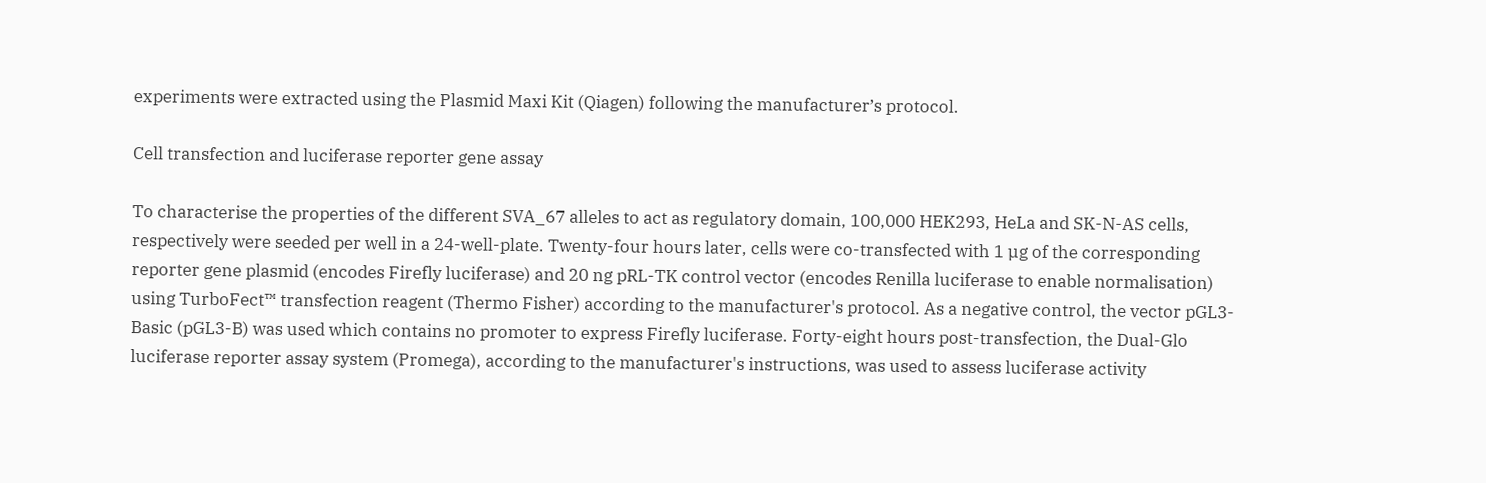experiments were extracted using the Plasmid Maxi Kit (Qiagen) following the manufacturer’s protocol.

Cell transfection and luciferase reporter gene assay

To characterise the properties of the different SVA_67 alleles to act as regulatory domain, 100,000 HEK293, HeLa and SK-N-AS cells, respectively were seeded per well in a 24-well-plate. Twenty-four hours later, cells were co-transfected with 1 µg of the corresponding reporter gene plasmid (encodes Firefly luciferase) and 20 ng pRL-TK control vector (encodes Renilla luciferase to enable normalisation) using TurboFect™ transfection reagent (Thermo Fisher) according to the manufacturer's protocol. As a negative control, the vector pGL3-Basic (pGL3-B) was used which contains no promoter to express Firefly luciferase. Forty-eight hours post-transfection, the Dual-Glo luciferase reporter assay system (Promega), according to the manufacturer's instructions, was used to assess luciferase activity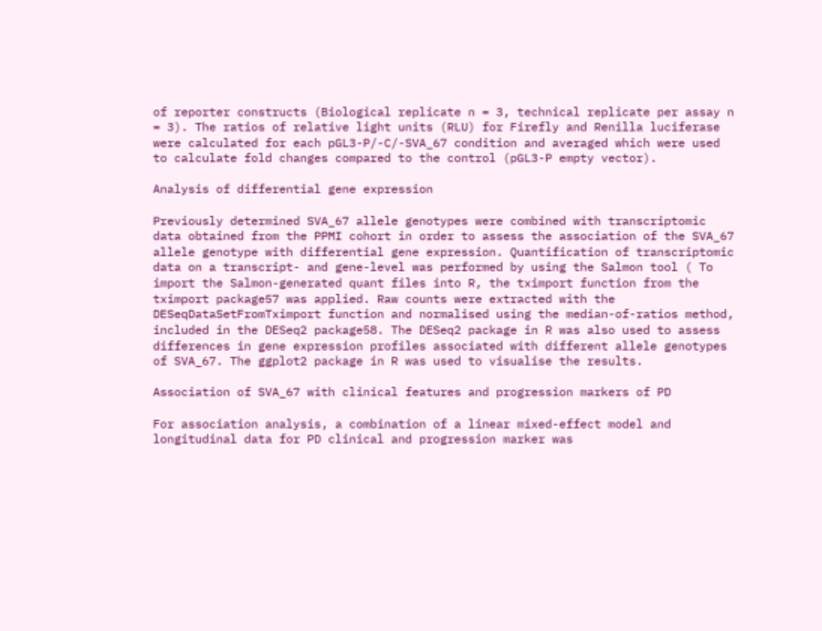of reporter constructs (Biological replicate n = 3, technical replicate per assay n = 3). The ratios of relative light units (RLU) for Firefly and Renilla luciferase were calculated for each pGL3-P/-C/-SVA_67 condition and averaged which were used to calculate fold changes compared to the control (pGL3-P empty vector).

Analysis of differential gene expression

Previously determined SVA_67 allele genotypes were combined with transcriptomic data obtained from the PPMI cohort in order to assess the association of the SVA_67 allele genotype with differential gene expression. Quantification of transcriptomic data on a transcript- and gene-level was performed by using the Salmon tool ( To import the Salmon-generated quant files into R, the tximport function from the tximport package57 was applied. Raw counts were extracted with the DESeqDataSetFromTximport function and normalised using the median-of-ratios method, included in the DESeq2 package58. The DESeq2 package in R was also used to assess differences in gene expression profiles associated with different allele genotypes of SVA_67. The ggplot2 package in R was used to visualise the results.

Association of SVA_67 with clinical features and progression markers of PD

For association analysis, a combination of a linear mixed-effect model and longitudinal data for PD clinical and progression marker was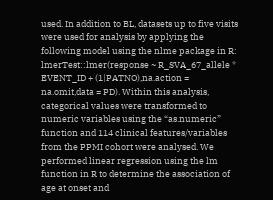used. In addition to BL, datasets up to five visits were used for analysis by applying the following model using the nlme package in R: lmerTest::lmer(response ~ R_SVA_67_allele * EVENT_ID + (1|PATNO),na.action = na.omit,data = PD). Within this analysis, categorical values were transformed to numeric variables using the “as.numeric” function and 114 clinical features/variables from the PPMI cohort were analysed. We performed linear regression using the lm function in R to determine the association of age at onset and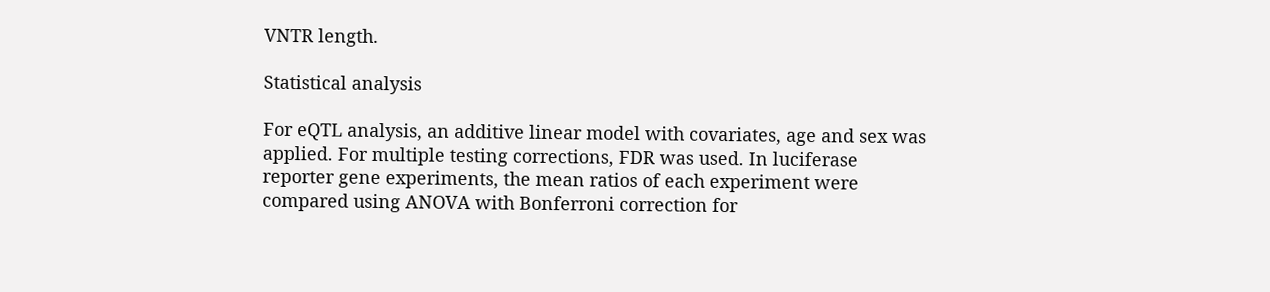VNTR length.

Statistical analysis

For eQTL analysis, an additive linear model with covariates, age and sex was applied. For multiple testing corrections, FDR was used. In luciferase reporter gene experiments, the mean ratios of each experiment were compared using ANOVA with Bonferroni correction for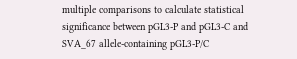multiple comparisons to calculate statistical significance between pGL3-P and pGL3-C and SVA_67 allele-containing pGL3-P/C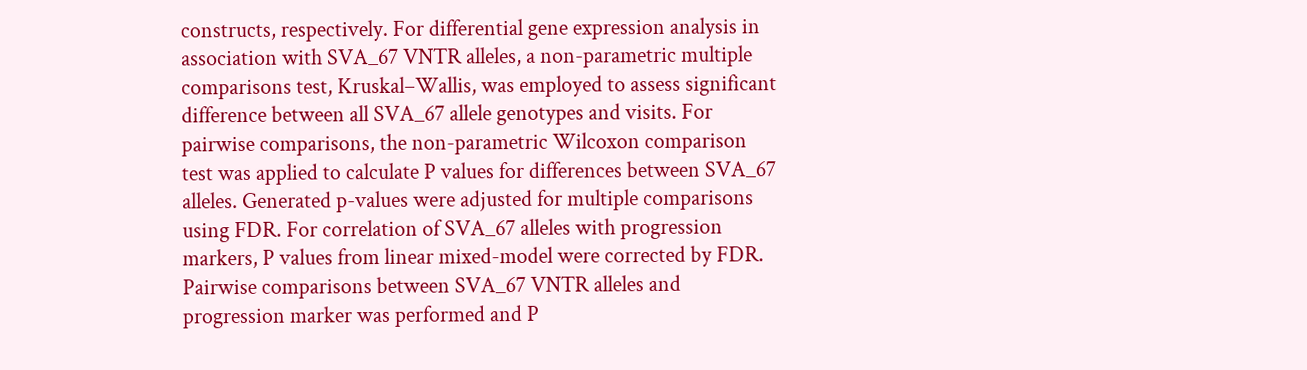constructs, respectively. For differential gene expression analysis in association with SVA_67 VNTR alleles, a non-parametric multiple comparisons test, Kruskal–Wallis, was employed to assess significant difference between all SVA_67 allele genotypes and visits. For pairwise comparisons, the non-parametric Wilcoxon comparison test was applied to calculate P values for differences between SVA_67 alleles. Generated p-values were adjusted for multiple comparisons using FDR. For correlation of SVA_67 alleles with progression markers, P values from linear mixed-model were corrected by FDR. Pairwise comparisons between SVA_67 VNTR alleles and progression marker was performed and P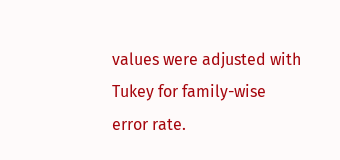values were adjusted with Tukey for family-wise error rate.